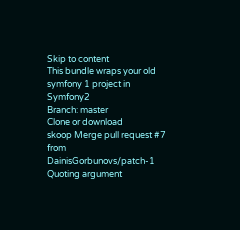Skip to content
This bundle wraps your old symfony 1 project in Symfony2
Branch: master
Clone or download
skoop Merge pull request #7 from DainisGorbunovs/patch-1
Quoting argument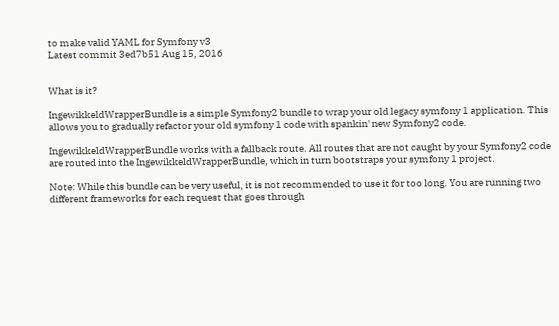to make valid YAML for Symfony v3
Latest commit 3ed7b51 Aug 15, 2016


What is it?

IngewikkeldWrapperBundle is a simple Symfony2 bundle to wrap your old legacy symfony 1 application. This allows you to gradually refactor your old symfony 1 code with spankin' new Symfony2 code.

IngewikkeldWrapperBundle works with a fallback route. All routes that are not caught by your Symfony2 code are routed into the IngewikkeldWrapperBundle, which in turn bootstraps your symfony 1 project.

Note: While this bundle can be very useful, it is not recommended to use it for too long. You are running two different frameworks for each request that goes through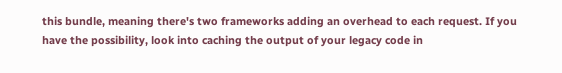this bundle, meaning there's two frameworks adding an overhead to each request. If you have the possibility, look into caching the output of your legacy code in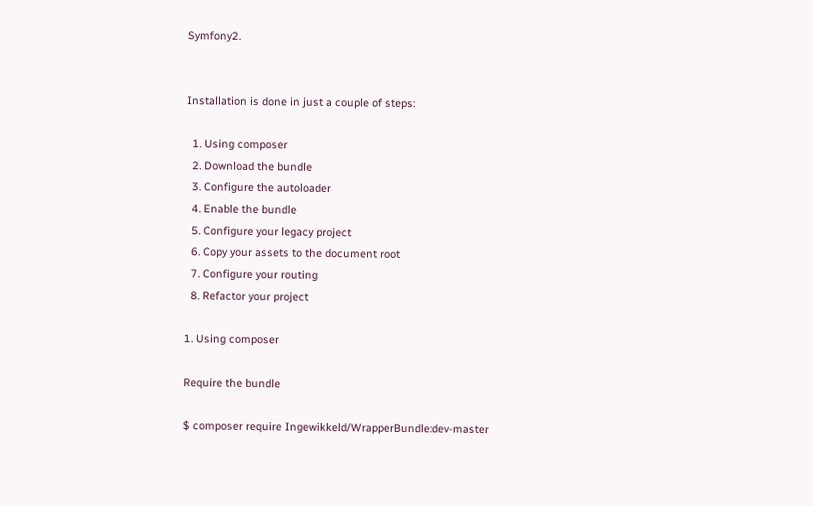Symfony2.


Installation is done in just a couple of steps:

  1. Using composer
  2. Download the bundle
  3. Configure the autoloader
  4. Enable the bundle
  5. Configure your legacy project
  6. Copy your assets to the document root
  7. Configure your routing
  8. Refactor your project

1. Using composer

Require the bundle

$ composer require Ingewikkeld/WrapperBundle:dev-master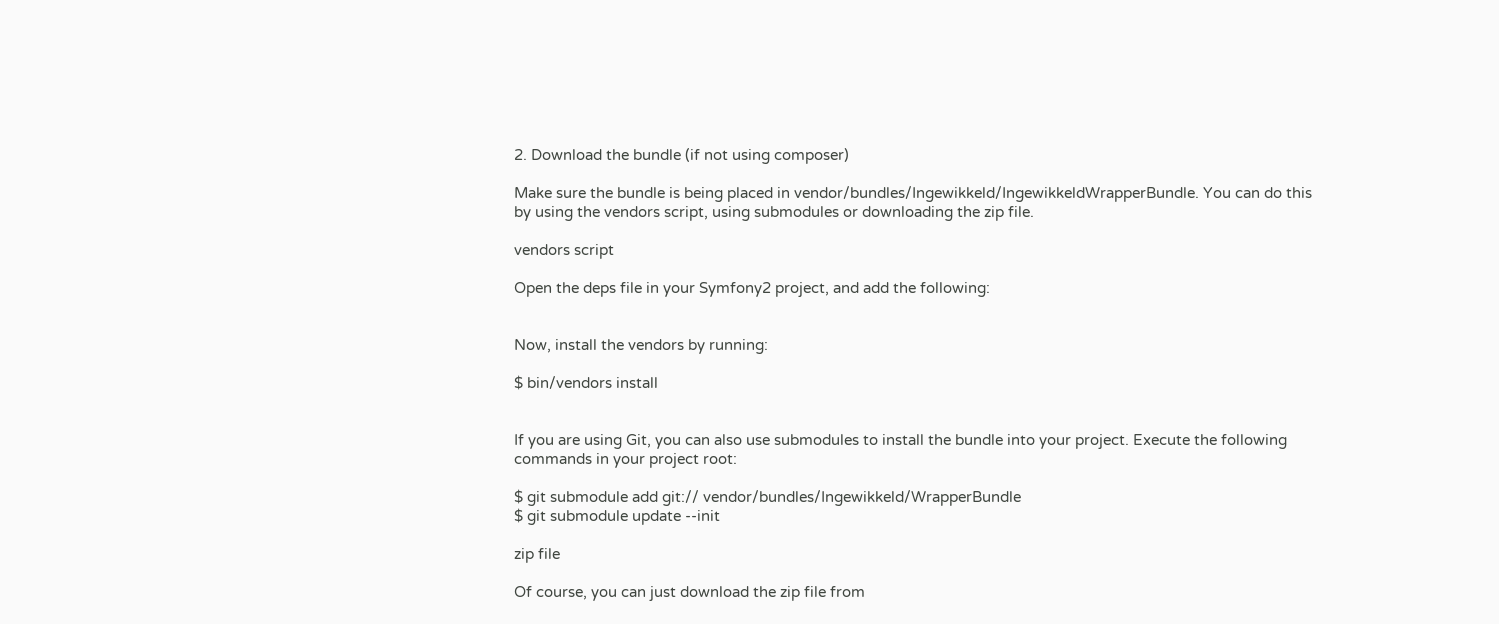2. Download the bundle (if not using composer)

Make sure the bundle is being placed in vendor/bundles/Ingewikkeld/IngewikkeldWrapperBundle. You can do this by using the vendors script, using submodules or downloading the zip file.

vendors script

Open the deps file in your Symfony2 project, and add the following:


Now, install the vendors by running:

$ bin/vendors install


If you are using Git, you can also use submodules to install the bundle into your project. Execute the following commands in your project root:

$ git submodule add git:// vendor/bundles/Ingewikkeld/WrapperBundle
$ git submodule update --init

zip file

Of course, you can just download the zip file from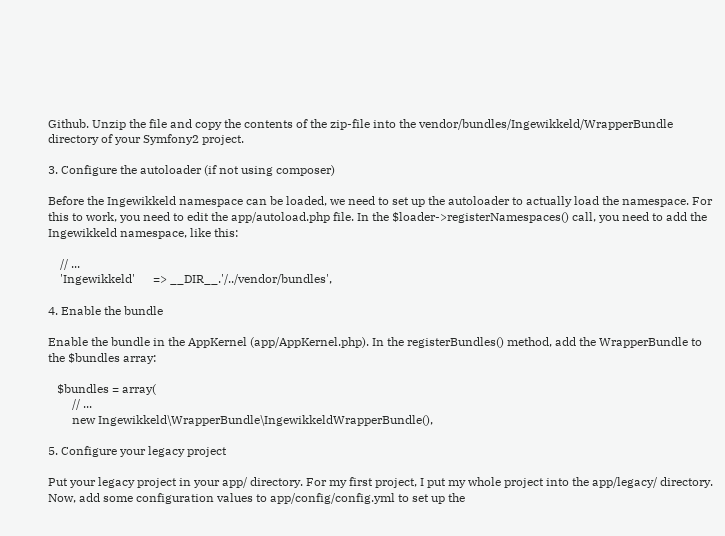Github. Unzip the file and copy the contents of the zip-file into the vendor/bundles/Ingewikkeld/WrapperBundle directory of your Symfony2 project.

3. Configure the autoloader (if not using composer)

Before the Ingewikkeld namespace can be loaded, we need to set up the autoloader to actually load the namespace. For this to work, you need to edit the app/autoload.php file. In the $loader->registerNamespaces() call, you need to add the Ingewikkeld namespace, like this:

    // ...
    'Ingewikkeld'      => __DIR__.'/../vendor/bundles',

4. Enable the bundle

Enable the bundle in the AppKernel (app/AppKernel.php). In the registerBundles() method, add the WrapperBundle to the $bundles array:

   $bundles = array(
        // ...
        new Ingewikkeld\WrapperBundle\IngewikkeldWrapperBundle(),

5. Configure your legacy project

Put your legacy project in your app/ directory. For my first project, I put my whole project into the app/legacy/ directory. Now, add some configuration values to app/config/config.yml to set up the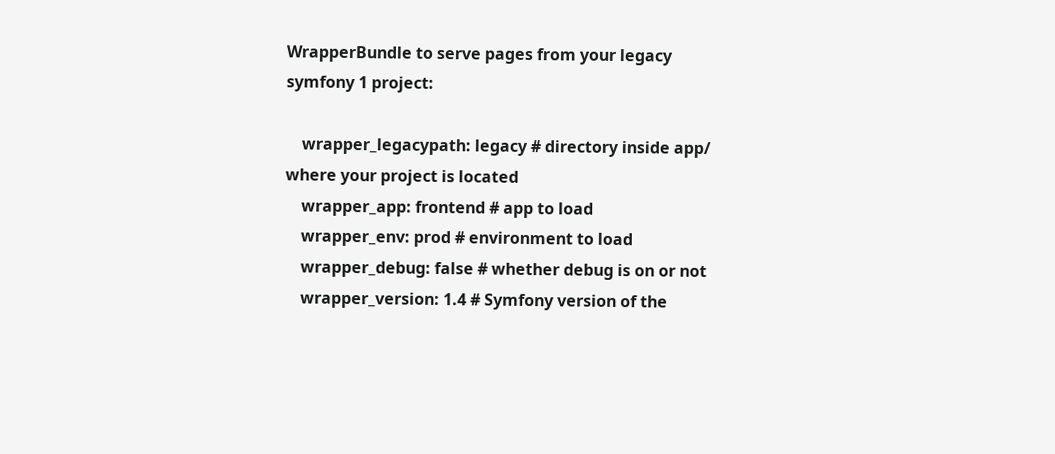WrapperBundle to serve pages from your legacy symfony 1 project:

    wrapper_legacypath: legacy # directory inside app/ where your project is located
    wrapper_app: frontend # app to load
    wrapper_env: prod # environment to load
    wrapper_debug: false # whether debug is on or not
    wrapper_version: 1.4 # Symfony version of the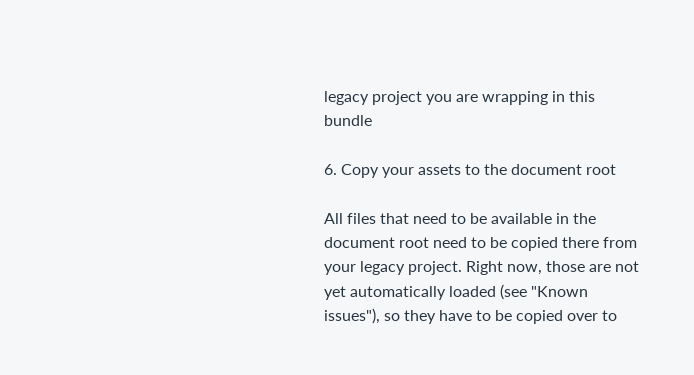legacy project you are wrapping in this bundle

6. Copy your assets to the document root

All files that need to be available in the document root need to be copied there from your legacy project. Right now, those are not yet automatically loaded (see "Known issues"), so they have to be copied over to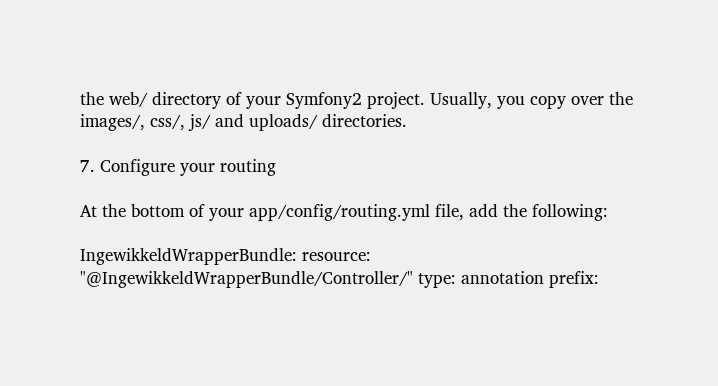the web/ directory of your Symfony2 project. Usually, you copy over the images/, css/, js/ and uploads/ directories.

7. Configure your routing

At the bottom of your app/config/routing.yml file, add the following:

IngewikkeldWrapperBundle: resource: "@IngewikkeldWrapperBundle/Controller/" type: annotation prefix: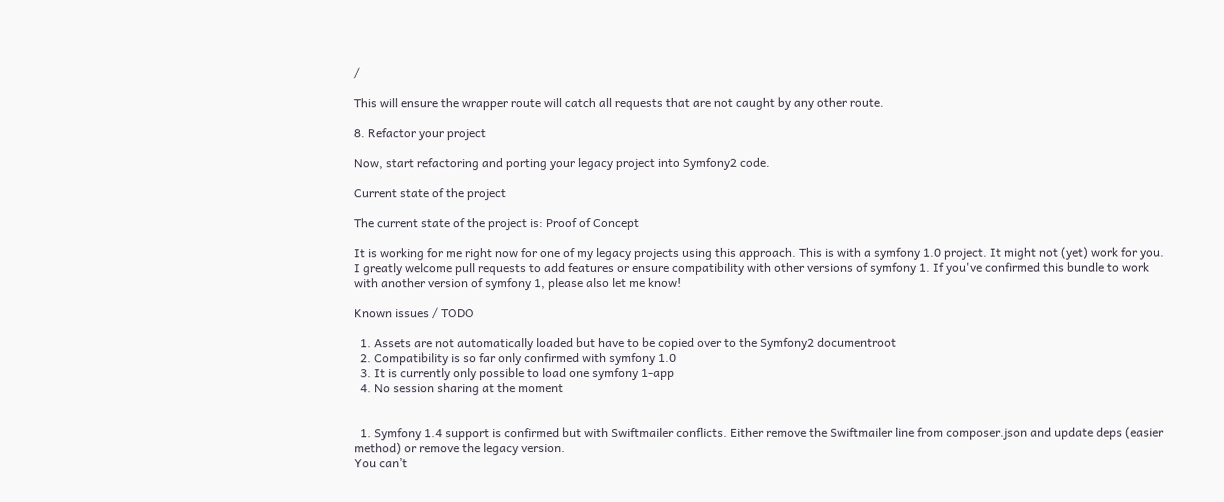/

This will ensure the wrapper route will catch all requests that are not caught by any other route.

8. Refactor your project

Now, start refactoring and porting your legacy project into Symfony2 code.

Current state of the project

The current state of the project is: Proof of Concept

It is working for me right now for one of my legacy projects using this approach. This is with a symfony 1.0 project. It might not (yet) work for you. I greatly welcome pull requests to add features or ensure compatibility with other versions of symfony 1. If you've confirmed this bundle to work with another version of symfony 1, please also let me know!

Known issues / TODO

  1. Assets are not automatically loaded but have to be copied over to the Symfony2 documentroot
  2. Compatibility is so far only confirmed with symfony 1.0
  3. It is currently only possible to load one symfony 1-app
  4. No session sharing at the moment


  1. Symfony 1.4 support is confirmed but with Swiftmailer conflicts. Either remove the Swiftmailer line from composer.json and update deps (easier method) or remove the legacy version.
You can’t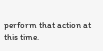perform that action at this time.